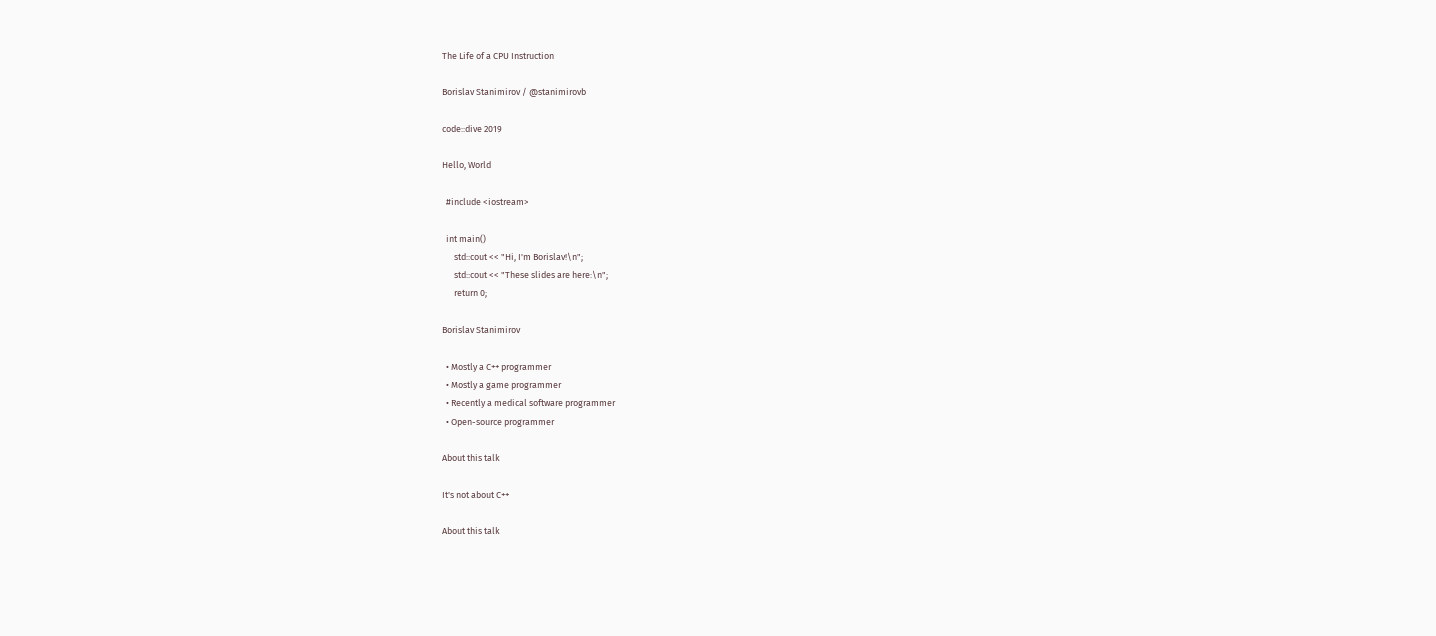The Life of a CPU Instruction

Borislav Stanimirov / @stanimirovb

code::dive 2019

Hello, World

  #include <iostream>

  int main()
      std::cout << "Hi, I'm Borislav!\n";
      std::cout << "These slides are here:\n";
      return 0;

Borislav Stanimirov

  • Mostly a C++ programmer
  • Mostly a game programmer
  • Recently a medical software programmer
  • Open-source programmer

About this talk

It's not about C++

About this talk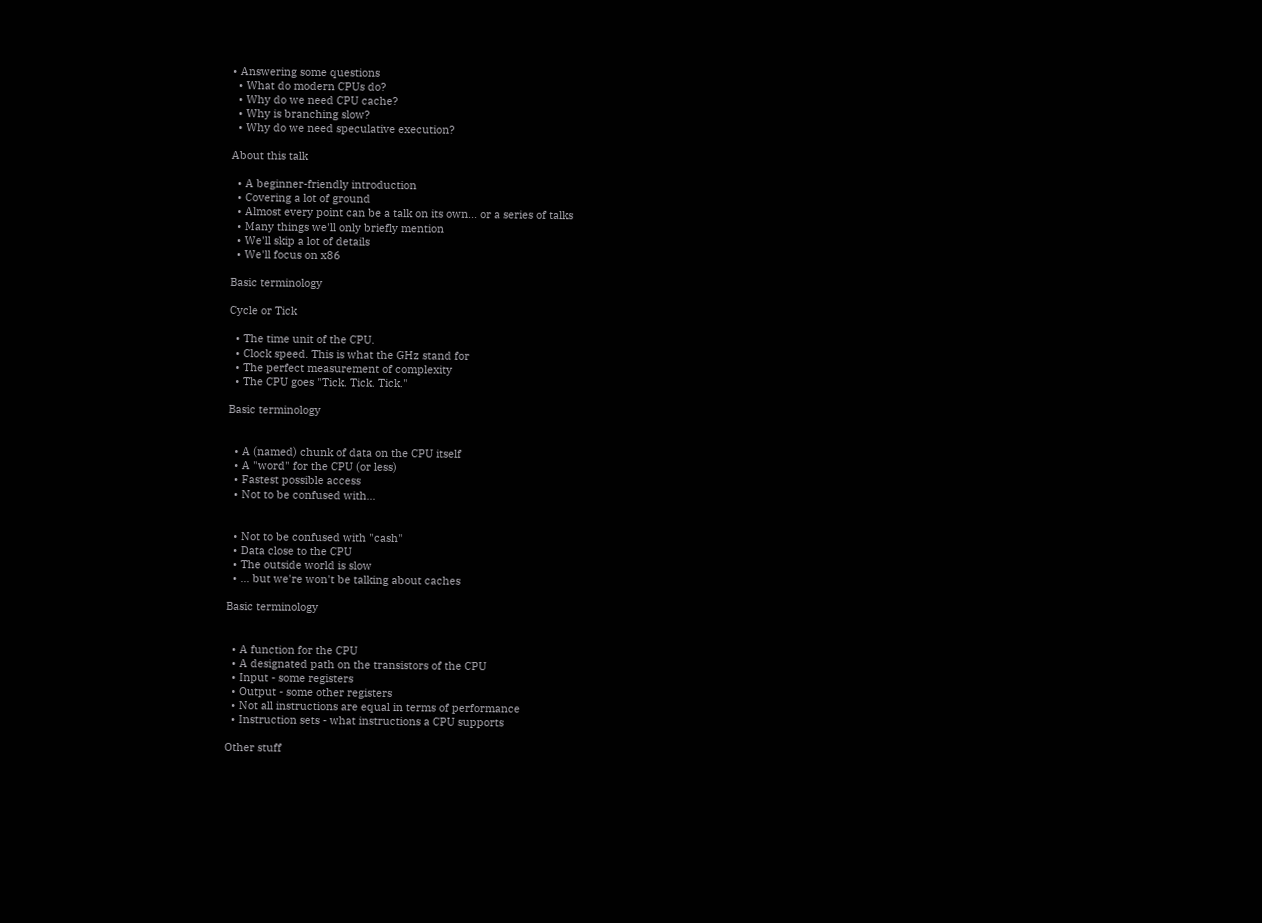• Answering some questions
  • What do modern CPUs do?
  • Why do we need CPU cache?
  • Why is branching slow?
  • Why do we need speculative execution?

About this talk

  • A beginner-friendly introduction
  • Covering a lot of ground
  • Almost every point can be a talk on its own... or a series of talks
  • Many things we'll only briefly mention
  • We'll skip a lot of details
  • We'll focus on x86

Basic terminology

Cycle or Tick

  • The time unit of the CPU.
  • Clock speed. This is what the GHz stand for
  • The perfect measurement of complexity
  • The CPU goes "Tick. Tick. Tick."

Basic terminology


  • A (named) chunk of data on the CPU itself
  • A "word" for the CPU (or less)
  • Fastest possible access
  • Not to be confused with...


  • Not to be confused with "cash"
  • Data close to the CPU
  • The outside world is slow
  • ... but we're won't be talking about caches

Basic terminology


  • A function for the CPU
  • A designated path on the transistors of the CPU
  • Input - some registers
  • Output - some other registers
  • Not all instructions are equal in terms of performance
  • Instruction sets - what instructions a CPU supports

Other stuff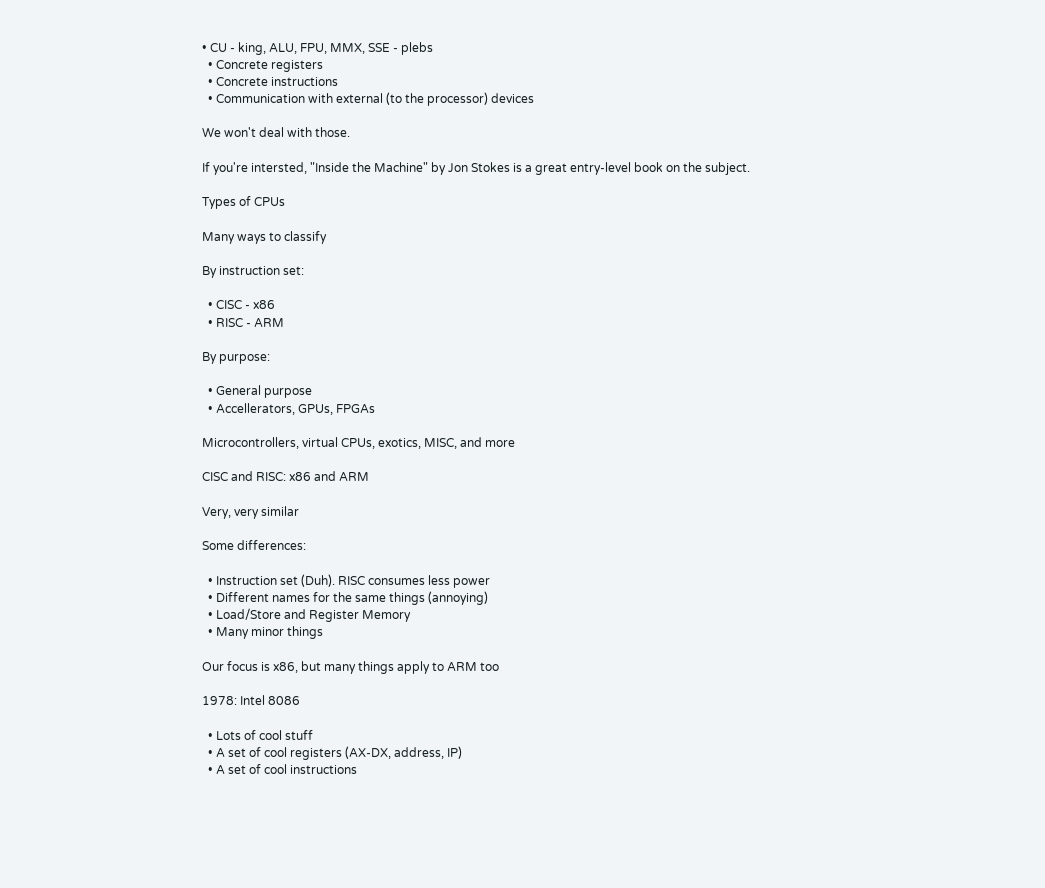• CU - king, ALU, FPU, MMX, SSE - plebs
  • Concrete registers
  • Concrete instructions
  • Communication with external (to the processor) devices

We won't deal with those.

If you're intersted, "Inside the Machine" by Jon Stokes is a great entry-level book on the subject.

Types of CPUs

Many ways to classify

By instruction set:

  • CISC - x86
  • RISC - ARM

By purpose:

  • General purpose
  • Accellerators, GPUs, FPGAs

Microcontrollers, virtual CPUs, exotics, MISC, and more

CISC and RISC: x86 and ARM

Very, very similar

Some differences:

  • Instruction set (Duh). RISC consumes less power
  • Different names for the same things (annoying)
  • Load/Store and Register Memory
  • Many minor things

Our focus is x86, but many things apply to ARM too

1978: Intel 8086

  • Lots of cool stuff
  • A set of cool registers (AX-DX, address, IP)
  • A set of cool instructions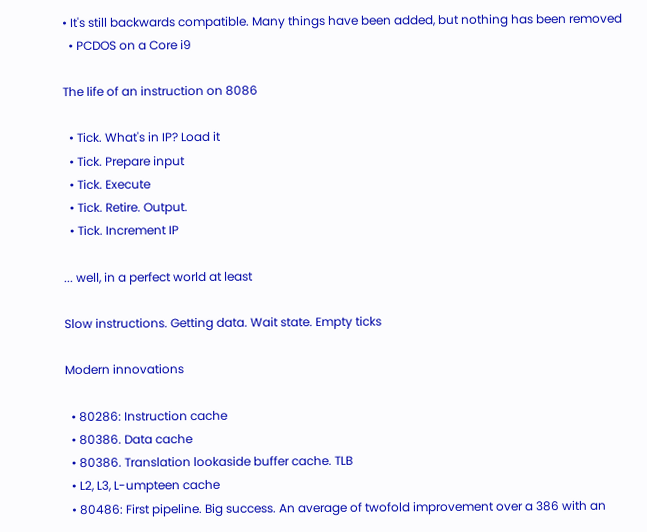• It's still backwards compatible. Many things have been added, but nothing has been removed
  • PCDOS on a Core i9

The life of an instruction on 8086

  • Tick. What's in IP? Load it
  • Tick. Prepare input
  • Tick. Execute
  • Tick. Retire. Output.
  • Tick. Increment IP

... well, in a perfect world at least

Slow instructions. Getting data. Wait state. Empty ticks

Modern innovations

  • 80286: Instruction cache
  • 80386. Data cache
  • 80386. Translation lookaside buffer cache. TLB
  • L2, L3, L-umpteen cache
  • 80486: First pipeline. Big success. An average of twofold improvement over a 386 with an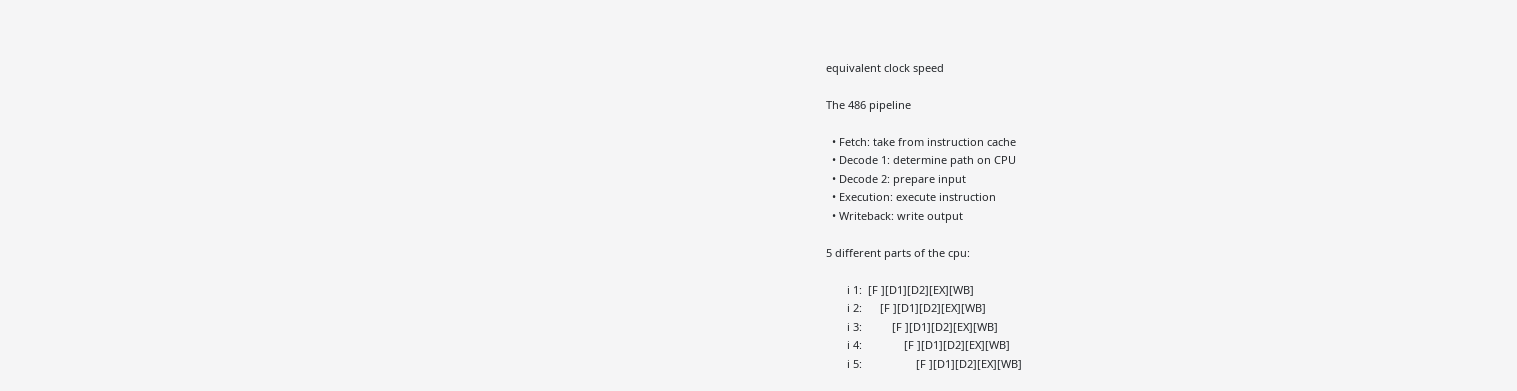equivalent clock speed

The 486 pipeline

  • Fetch: take from instruction cache
  • Decode 1: determine path on CPU
  • Decode 2: prepare input
  • Execution: execute instruction
  • Writeback: write output

5 different parts of the cpu:

       i 1:  [F ][D1][D2][EX][WB]
       i 2:      [F ][D1][D2][EX][WB]
       i 3:          [F ][D1][D2][EX][WB]
       i 4:              [F ][D1][D2][EX][WB]
       i 5:                  [F ][D1][D2][EX][WB]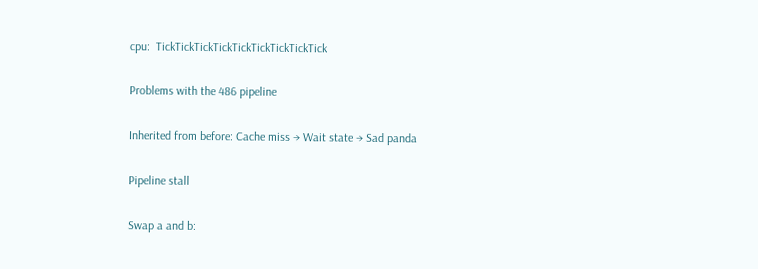cpu:  TickTickTickTickTickTickTickTickTick

Problems with the 486 pipeline

Inherited from before: Cache miss → Wait state → Sad panda

Pipeline stall

Swap a and b: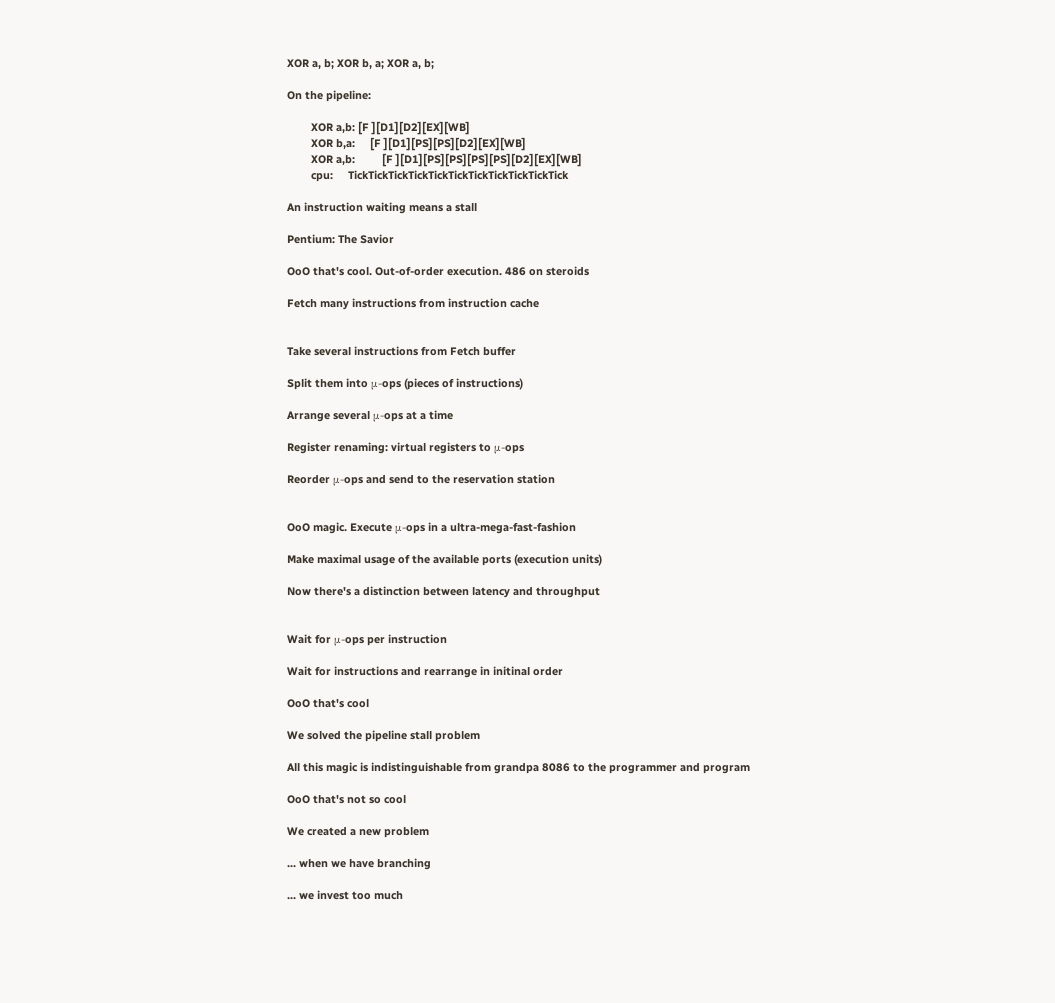XOR a, b; XOR b, a; XOR a, b;

On the pipeline:

        XOR a,b: [F ][D1][D2][EX][WB]
        XOR b,a:     [F ][D1][PS][PS][D2][EX][WB]
        XOR a,b:         [F ][D1][PS][PS][PS][PS][D2][EX][WB]
        cpu:     TickTickTickTickTickTickTickTickTickTickTick

An instruction waiting means a stall

Pentium: The Savior

OoO that's cool. Out-of-order execution. 486 on steroids

Fetch many instructions from instruction cache


Take several instructions from Fetch buffer

Split them into μ-ops (pieces of instructions)

Arrange several μ-ops at a time

Register renaming: virtual registers to μ-ops

Reorder μ-ops and send to the reservation station


OoO magic. Execute μ-ops in a ultra-mega-fast-fashion

Make maximal usage of the available ports (execution units)

Now there's a distinction between latency and throughput


Wait for μ-ops per instruction

Wait for instructions and rearrange in initinal order

OoO that's cool

We solved the pipeline stall problem

All this magic is indistinguishable from grandpa 8086 to the programmer and program

OoO that's not so cool

We created a new problem

... when we have branching

... we invest too much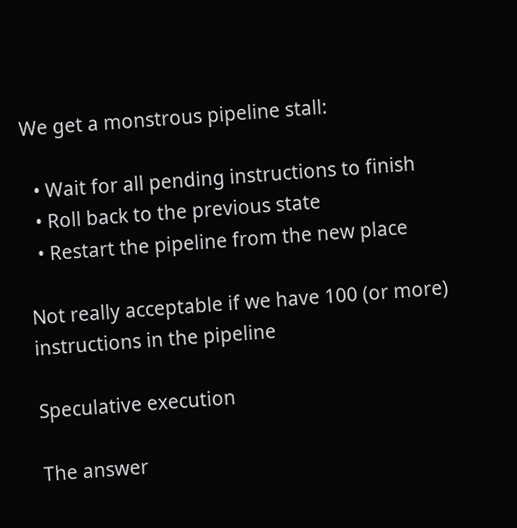We get a monstrous pipeline stall:

  • Wait for all pending instructions to finish
  • Roll back to the previous state
  • Restart the pipeline from the new place

Not really acceptable if we have 100 (or more) instructions in the pipeline

Speculative execution

The answer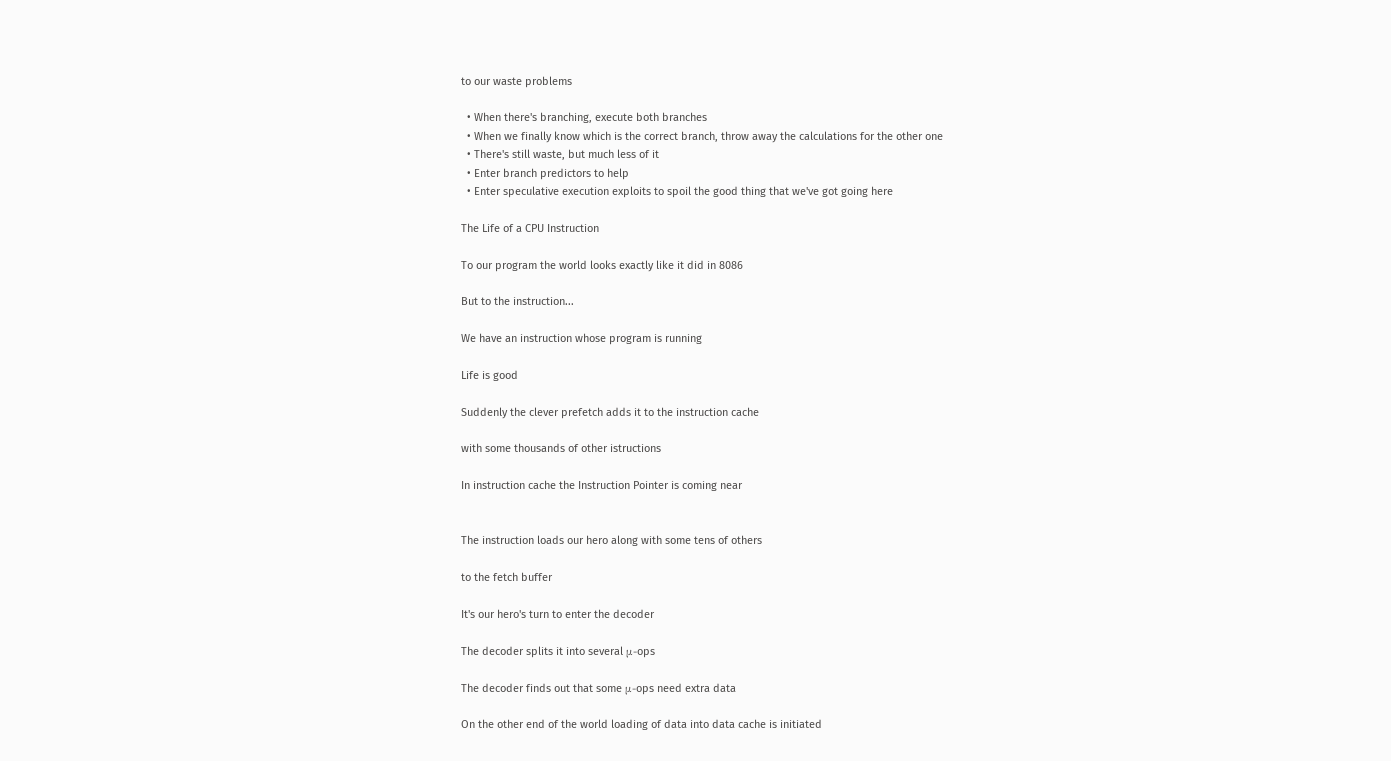to our waste problems

  • When there's branching, execute both branches
  • When we finally know which is the correct branch, throw away the calculations for the other one
  • There's still waste, but much less of it
  • Enter branch predictors to help
  • Enter speculative execution exploits to spoil the good thing that we've got going here

The Life of a CPU Instruction

To our program the world looks exactly like it did in 8086

But to the instruction...

We have an instruction whose program is running

Life is good

Suddenly the clever prefetch adds it to the instruction cache

with some thousands of other istructions

In instruction cache the Instruction Pointer is coming near


The instruction loads our hero along with some tens of others

to the fetch buffer

It's our hero's turn to enter the decoder

The decoder splits it into several μ-ops

The decoder finds out that some μ-ops need extra data

On the other end of the world loading of data into data cache is initiated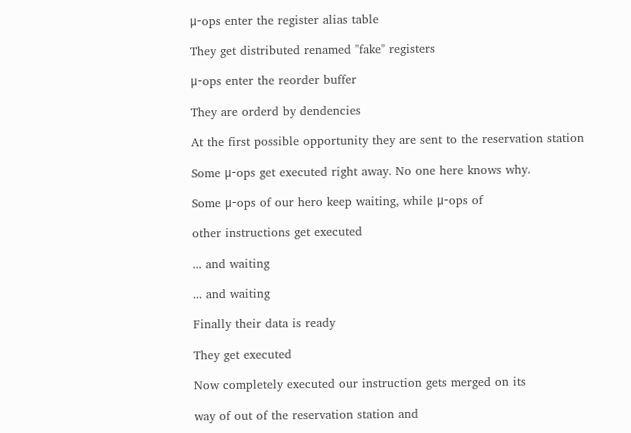μ-ops enter the register alias table

They get distributed renamed "fake" registers

μ-ops enter the reorder buffer

They are orderd by dendencies

At the first possible opportunity they are sent to the reservation station

Some μ-ops get executed right away. No one here knows why.

Some μ-ops of our hero keep waiting, while μ-ops of

other instructions get executed

... and waiting

... and waiting

Finally their data is ready

They get executed

Now completely executed our instruction gets merged on its

way of out of the reservation station and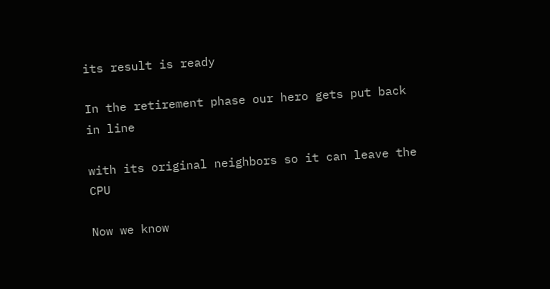its result is ready

In the retirement phase our hero gets put back in line

with its original neighbors so it can leave the CPU

Now we know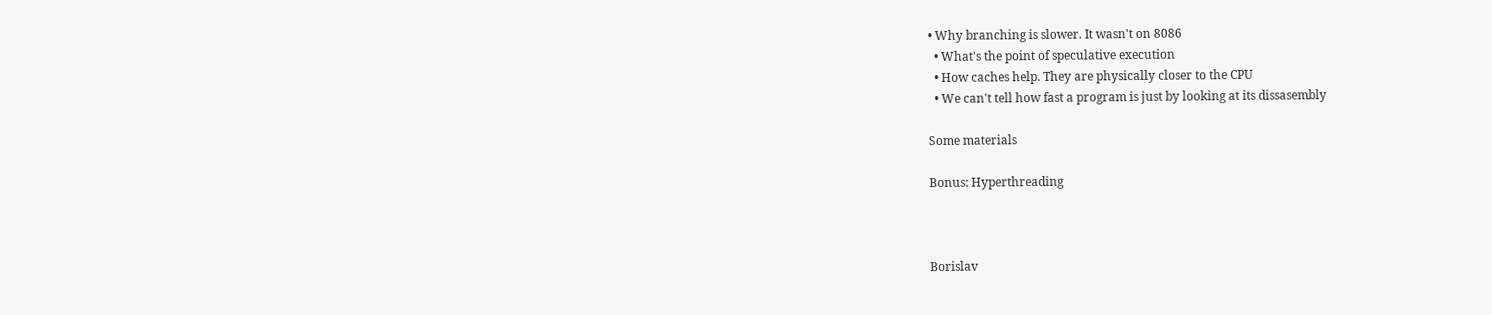• Why branching is slower. It wasn't on 8086
  • What's the point of speculative execution
  • How caches help. They are physically closer to the CPU
  • We can't tell how fast a program is just by looking at its dissasembly

Some materials

Bonus: Hyperthreading



Borislav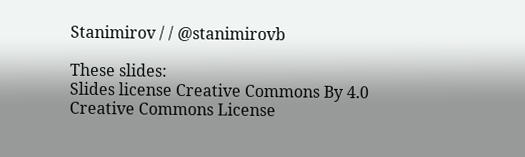Stanimirov / / @stanimirovb

These slides:
Slides license Creative Commons By 4.0
Creative Commons License